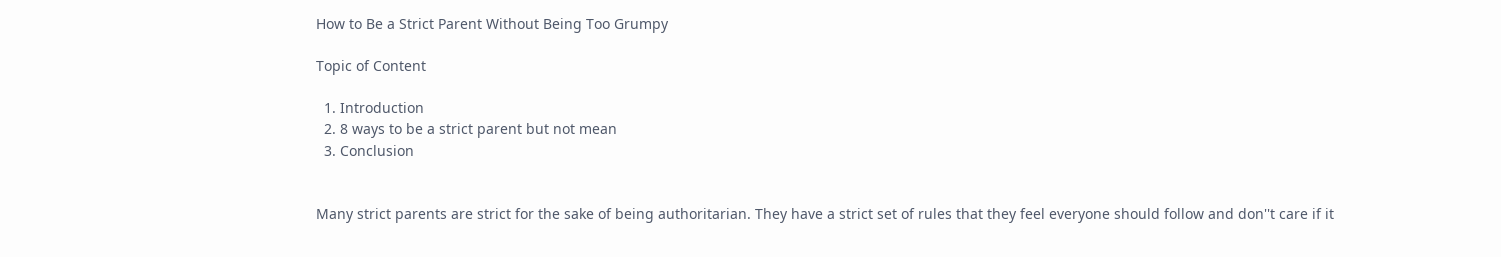How to Be a Strict Parent Without Being Too Grumpy

Topic of Content

  1. Introduction
  2. 8 ways to be a strict parent but not mean
  3. Conclusion


Many strict parents are strict for the sake of being authoritarian. They have a strict set of rules that they feel everyone should follow and don''t care if it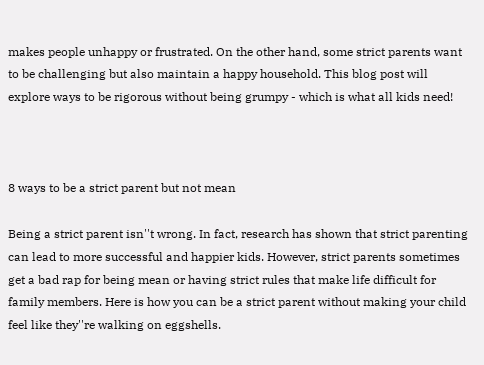makes people unhappy or frustrated. On the other hand, some strict parents want to be challenging but also maintain a happy household. This blog post will explore ways to be rigorous without being grumpy - which is what all kids need!



8 ways to be a strict parent but not mean

Being a strict parent isn''t wrong. In fact, research has shown that strict parenting can lead to more successful and happier kids. However, strict parents sometimes get a bad rap for being mean or having strict rules that make life difficult for family members. Here is how you can be a strict parent without making your child feel like they''re walking on eggshells.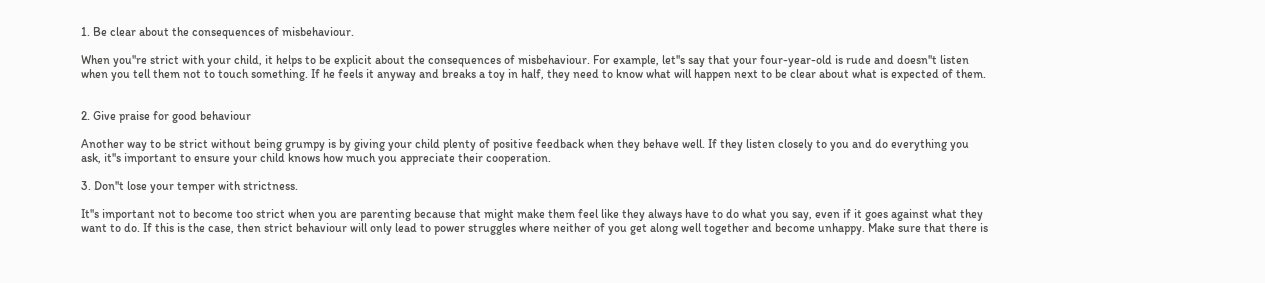1. Be clear about the consequences of misbehaviour.

When you''re strict with your child, it helps to be explicit about the consequences of misbehaviour. For example, let''s say that your four-year-old is rude and doesn''t listen when you tell them not to touch something. If he feels it anyway and breaks a toy in half, they need to know what will happen next to be clear about what is expected of them.


2. Give praise for good behaviour

Another way to be strict without being grumpy is by giving your child plenty of positive feedback when they behave well. If they listen closely to you and do everything you ask, it''s important to ensure your child knows how much you appreciate their cooperation.

3. Don''t lose your temper with strictness.

It''s important not to become too strict when you are parenting because that might make them feel like they always have to do what you say, even if it goes against what they want to do. If this is the case, then strict behaviour will only lead to power struggles where neither of you get along well together and become unhappy. Make sure that there is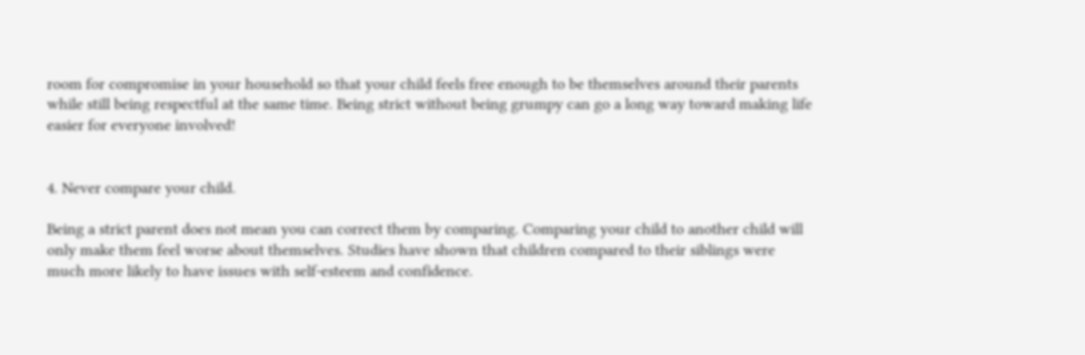room for compromise in your household so that your child feels free enough to be themselves around their parents while still being respectful at the same time. Being strict without being grumpy can go a long way toward making life easier for everyone involved!


4. Never compare your child.

Being a strict parent does not mean you can correct them by comparing. Comparing your child to another child will only make them feel worse about themselves. Studies have shown that children compared to their siblings were much more likely to have issues with self-esteem and confidence.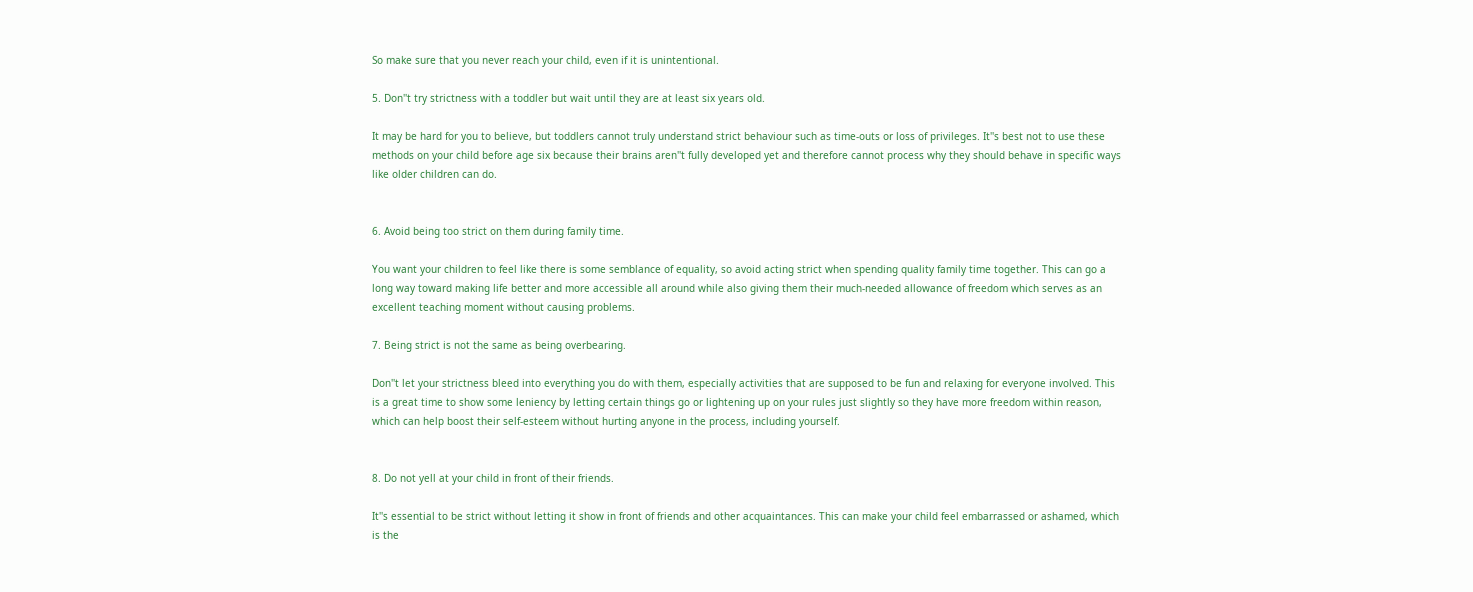So make sure that you never reach your child, even if it is unintentional.

5. Don''t try strictness with a toddler but wait until they are at least six years old.

It may be hard for you to believe, but toddlers cannot truly understand strict behaviour such as time-outs or loss of privileges. It''s best not to use these methods on your child before age six because their brains aren''t fully developed yet and therefore cannot process why they should behave in specific ways like older children can do.


6. Avoid being too strict on them during family time.

You want your children to feel like there is some semblance of equality, so avoid acting strict when spending quality family time together. This can go a long way toward making life better and more accessible all around while also giving them their much-needed allowance of freedom which serves as an excellent teaching moment without causing problems.

7. Being strict is not the same as being overbearing.

Don''t let your strictness bleed into everything you do with them, especially activities that are supposed to be fun and relaxing for everyone involved. This is a great time to show some leniency by letting certain things go or lightening up on your rules just slightly so they have more freedom within reason, which can help boost their self-esteem without hurting anyone in the process, including yourself.


8. Do not yell at your child in front of their friends.

It''s essential to be strict without letting it show in front of friends and other acquaintances. This can make your child feel embarrassed or ashamed, which is the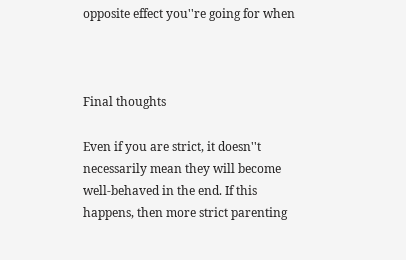opposite effect you''re going for when



Final thoughts

Even if you are strict, it doesn''t necessarily mean they will become well-behaved in the end. If this happens, then more strict parenting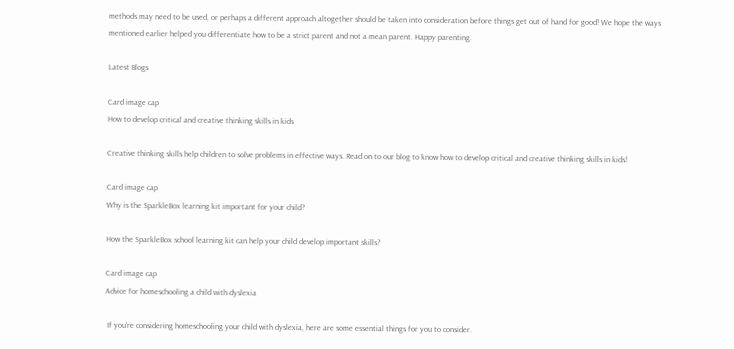methods may need to be used, or perhaps a different approach altogether should be taken into consideration before things get out of hand for good! We hope the ways mentioned earlier helped you differentiate how to be a strict parent and not a mean parent. Happy parenting.

Latest Blogs

Card image cap
How to develop critical and creative thinking skills in kids

Creative thinking skills help children to solve problems in effective ways. Read on to our blog to know how to develop critical and creative thinking skills in kids!

Card image cap
Why is the SparkleBox learning kit important for your child?

How the SparkleBox school learning kit can help your child develop important skills?

Card image cap
Advice for homeschooling a child with dyslexia

 If you're considering homeschooling your child with dyslexia, here are some essential things for you to consider.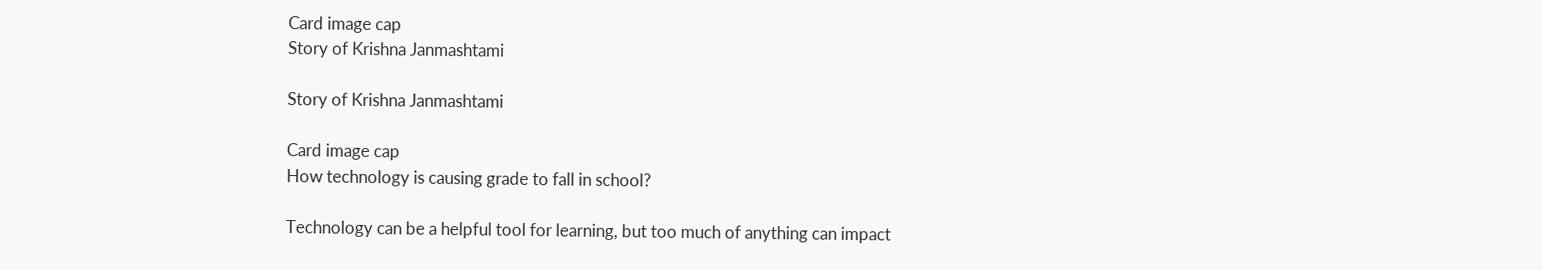Card image cap
Story of Krishna Janmashtami

Story of Krishna Janmashtami

Card image cap
How technology is causing grade to fall in school?

Technology can be a helpful tool for learning, but too much of anything can impact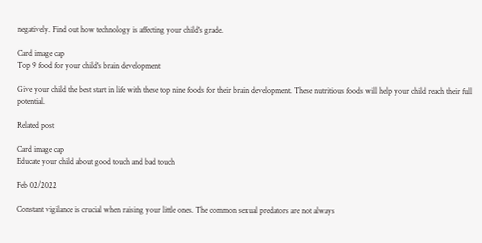negatively. Find out how technology is affecting your child's grade.

Card image cap
Top 9 food for your child's brain development

Give your child the best start in life with these top nine foods for their brain development. These nutritious foods will help your child reach their full potential.

Related post

Card image cap
Educate your child about good touch and bad touch

Feb 02/2022

Constant vigilance is crucial when raising your little ones. The common sexual predators are not always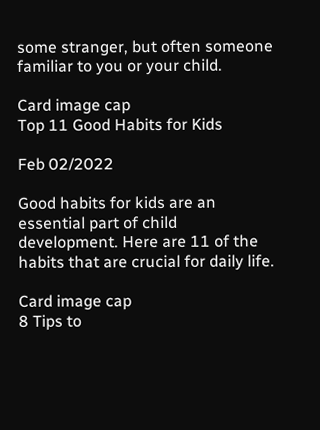some stranger, but often someone familiar to you or your child.

Card image cap
Top 11 Good Habits for Kids

Feb 02/2022

Good habits for kids are an essential part of child development. Here are 11 of the habits that are crucial for daily life.

Card image cap
8 Tips to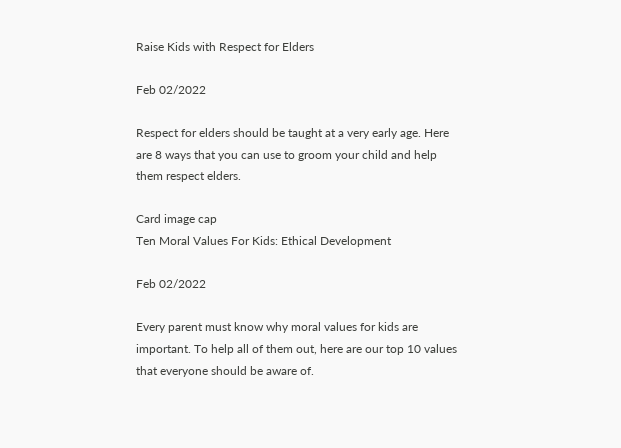Raise Kids with Respect for Elders

Feb 02/2022

Respect for elders should be taught at a very early age. Here are 8 ways that you can use to groom your child and help them respect elders.

Card image cap
Ten Moral Values For Kids: Ethical Development

Feb 02/2022

Every parent must know why moral values for kids are important. To help all of them out, here are our top 10 values that everyone should be aware of.